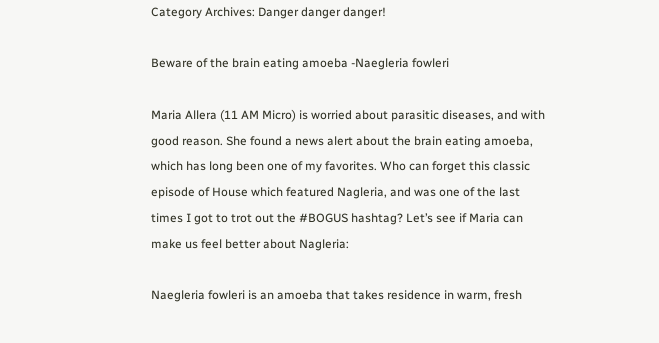Category Archives: Danger danger danger!

Beware of the brain eating amoeba -Naegleria fowleri

Maria Allera (11 AM Micro) is worried about parasitic diseases, and with good reason. She found a news alert about the brain eating amoeba, which has long been one of my favorites. Who can forget this classic episode of House which featured Nagleria, and was one of the last times I got to trot out the #BOGUS hashtag? Let’s see if Maria can make us feel better about Nagleria:

Naegleria fowleri is an amoeba that takes residence in warm, fresh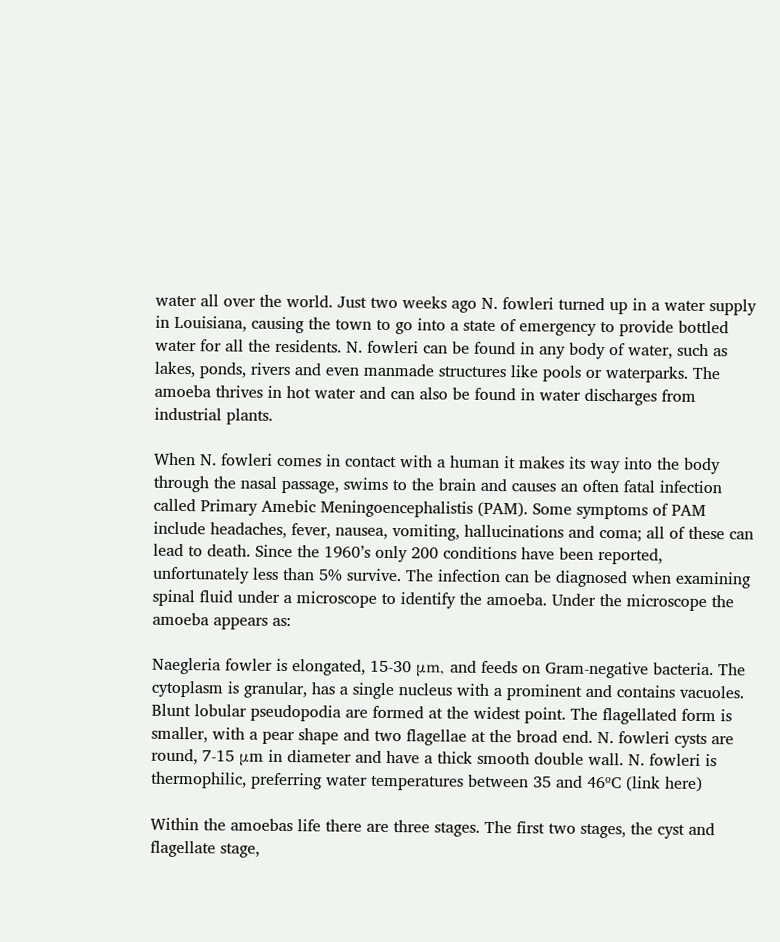water all over the world. Just two weeks ago N. fowleri turned up in a water supply in Louisiana, causing the town to go into a state of emergency to provide bottled water for all the residents. N. fowleri can be found in any body of water, such as lakes, ponds, rivers and even manmade structures like pools or waterparks. The amoeba thrives in hot water and can also be found in water discharges from industrial plants.

When N. fowleri comes in contact with a human it makes its way into the body through the nasal passage, swims to the brain and causes an often fatal infection called Primary Amebic Meningoencephalistis (PAM). Some symptoms of PAM include headaches, fever, nausea, vomiting, hallucinations and coma; all of these can lead to death. Since the 1960’s only 200 conditions have been reported, unfortunately less than 5% survive. The infection can be diagnosed when examining spinal fluid under a microscope to identify the amoeba. Under the microscope the amoeba appears as:

Naegleria fowler is elongated, 15-30 μm, and feeds on Gram-negative bacteria. The cytoplasm is granular, has a single nucleus with a prominent and contains vacuoles. Blunt lobular pseudopodia are formed at the widest point. The flagellated form is smaller, with a pear shape and two flagellae at the broad end. N. fowleri cysts are round, 7-15 μm in diameter and have a thick smooth double wall. N. fowleri is thermophilic, preferring water temperatures between 35 and 46ºC (link here)

Within the amoebas life there are three stages. The first two stages, the cyst and flagellate stage,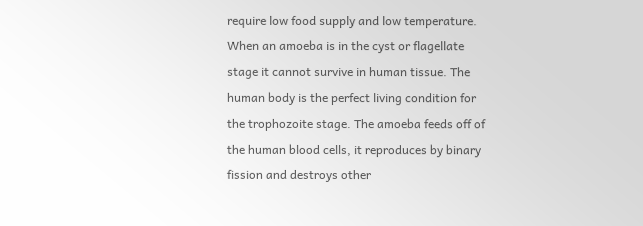require low food supply and low temperature. When an amoeba is in the cyst or flagellate stage it cannot survive in human tissue. The human body is the perfect living condition for the trophozoite stage. The amoeba feeds off of the human blood cells, it reproduces by binary fission and destroys other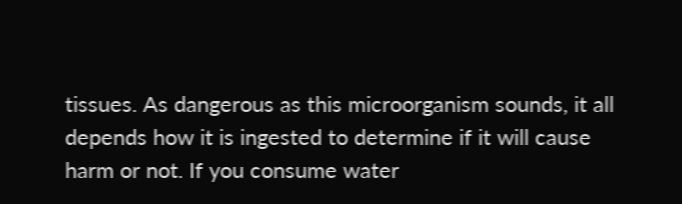tissues. As dangerous as this microorganism sounds, it all depends how it is ingested to determine if it will cause harm or not. If you consume water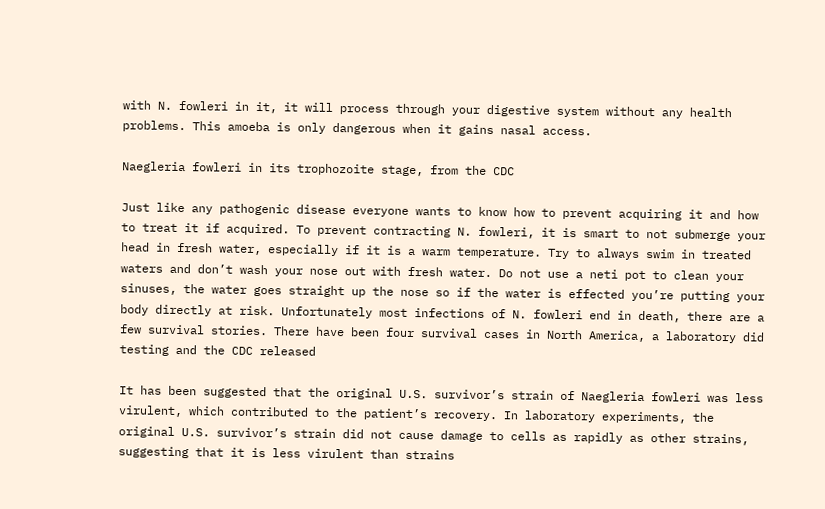with N. fowleri in it, it will process through your digestive system without any health problems. This amoeba is only dangerous when it gains nasal access.

Naegleria fowleri in its trophozoite stage, from the CDC

Just like any pathogenic disease everyone wants to know how to prevent acquiring it and how to treat it if acquired. To prevent contracting N. fowleri, it is smart to not submerge your head in fresh water, especially if it is a warm temperature. Try to always swim in treated waters and don’t wash your nose out with fresh water. Do not use a neti pot to clean your sinuses, the water goes straight up the nose so if the water is effected you’re putting your body directly at risk. Unfortunately most infections of N. fowleri end in death, there are a few survival stories. There have been four survival cases in North America, a laboratory did testing and the CDC released

It has been suggested that the original U.S. survivor’s strain of Naegleria fowleri was less virulent, which contributed to the patient’s recovery. In laboratory experiments, the original U.S. survivor’s strain did not cause damage to cells as rapidly as other strains, suggesting that it is less virulent than strains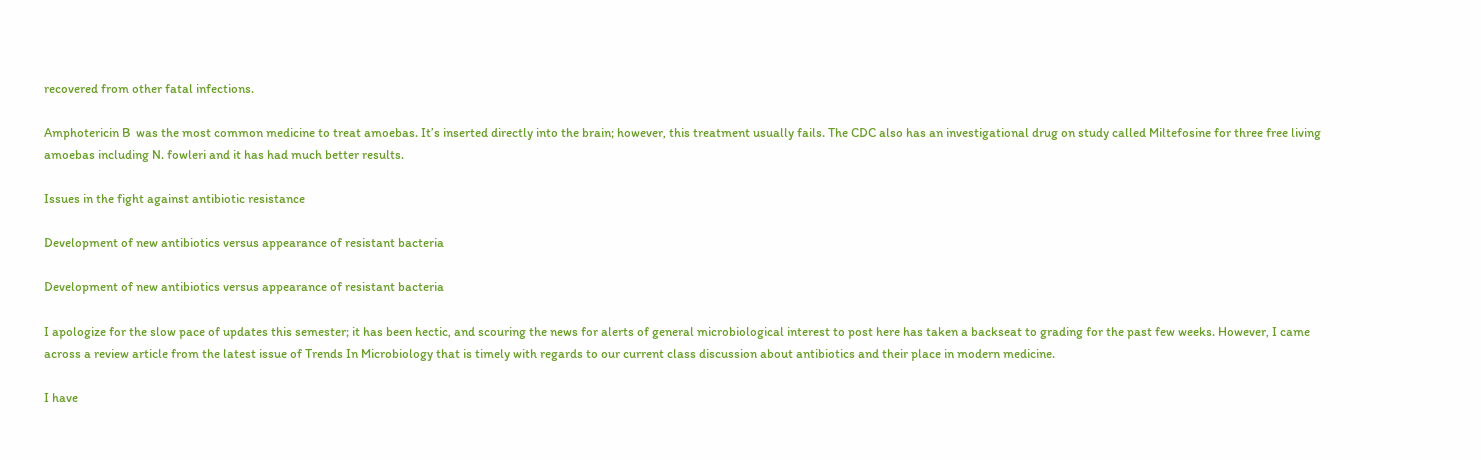recovered from other fatal infections.

Amphotericin B  was the most common medicine to treat amoebas. It’s inserted directly into the brain; however, this treatment usually fails. The CDC also has an investigational drug on study called Miltefosine for three free living amoebas including N. fowleri and it has had much better results.

Issues in the fight against antibiotic resistance

Development of new antibiotics versus appearance of resistant bacteria

Development of new antibiotics versus appearance of resistant bacteria

I apologize for the slow pace of updates this semester; it has been hectic, and scouring the news for alerts of general microbiological interest to post here has taken a backseat to grading for the past few weeks. However, I came across a review article from the latest issue of Trends In Microbiology that is timely with regards to our current class discussion about antibiotics and their place in modern medicine.

I have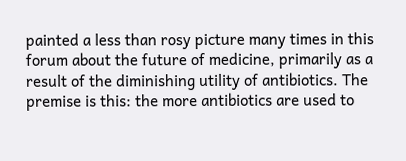painted a less than rosy picture many times in this forum about the future of medicine, primarily as a result of the diminishing utility of antibiotics. The premise is this: the more antibiotics are used to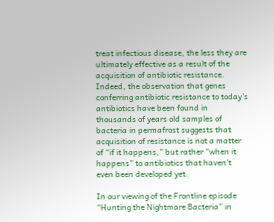treat infectious disease, the less they are ultimately effective as a result of the acquisition of antibiotic resistance. Indeed, the observation that genes conferring antibiotic resistance to today’s antibiotics have been found in thousands of years old samples of bacteria in permafrost suggests that acquisition of resistance is not a matter of “if it happens,” but rather “when it happens” to antibiotics that haven’t even been developed yet.

In our viewing of the Frontline episode “Hunting the Nightmare Bacteria” in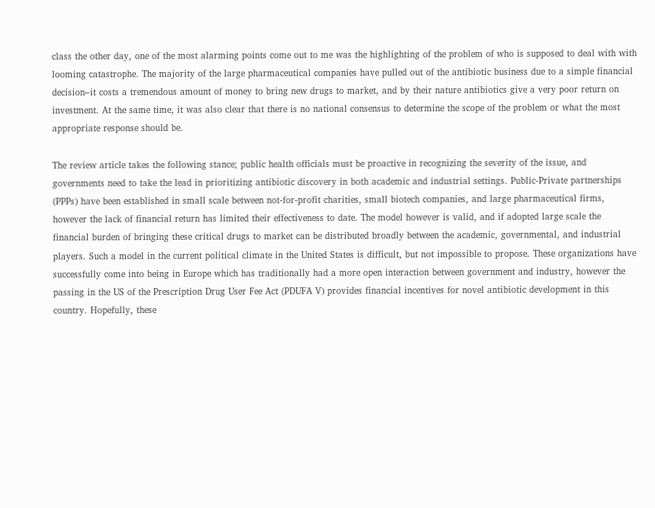class the other day, one of the most alarming points come out to me was the highlighting of the problem of who is supposed to deal with with looming catastrophe. The majority of the large pharmaceutical companies have pulled out of the antibiotic business due to a simple financial decision–it costs a tremendous amount of money to bring new drugs to market, and by their nature antibiotics give a very poor return on investment. At the same time, it was also clear that there is no national consensus to determine the scope of the problem or what the most appropriate response should be.

The review article takes the following stance; public health officials must be proactive in recognizing the severity of the issue, and governments need to take the lead in prioritizing antibiotic discovery in both academic and industrial settings. Public-Private partnerships (PPPs) have been established in small scale between not-for-profit charities, small biotech companies, and large pharmaceutical firms, however the lack of financial return has limited their effectiveness to date. The model however is valid, and if adopted large scale the financial burden of bringing these critical drugs to market can be distributed broadly between the academic, governmental, and industrial players. Such a model in the current political climate in the United States is difficult, but not impossible to propose. These organizations have successfully come into being in Europe which has traditionally had a more open interaction between government and industry, however the passing in the US of the Prescription Drug User Fee Act (PDUFA V) provides financial incentives for novel antibiotic development in this country. Hopefully, these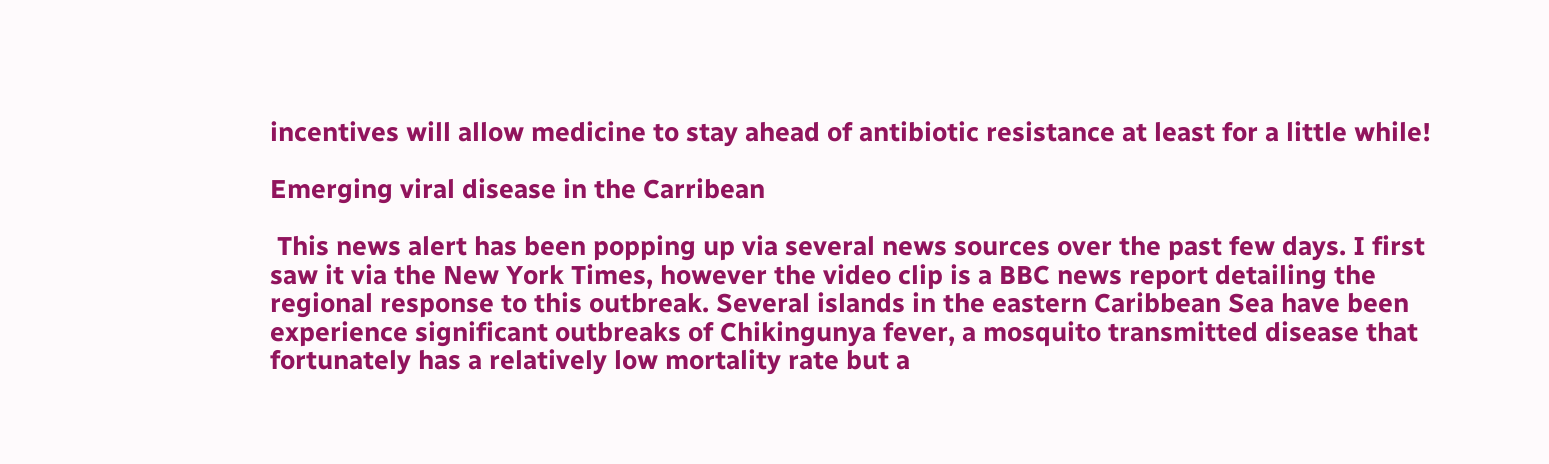incentives will allow medicine to stay ahead of antibiotic resistance at least for a little while!

Emerging viral disease in the Carribean

 This news alert has been popping up via several news sources over the past few days. I first saw it via the New York Times, however the video clip is a BBC news report detailing the regional response to this outbreak. Several islands in the eastern Caribbean Sea have been experience significant outbreaks of Chikingunya fever, a mosquito transmitted disease that fortunately has a relatively low mortality rate but a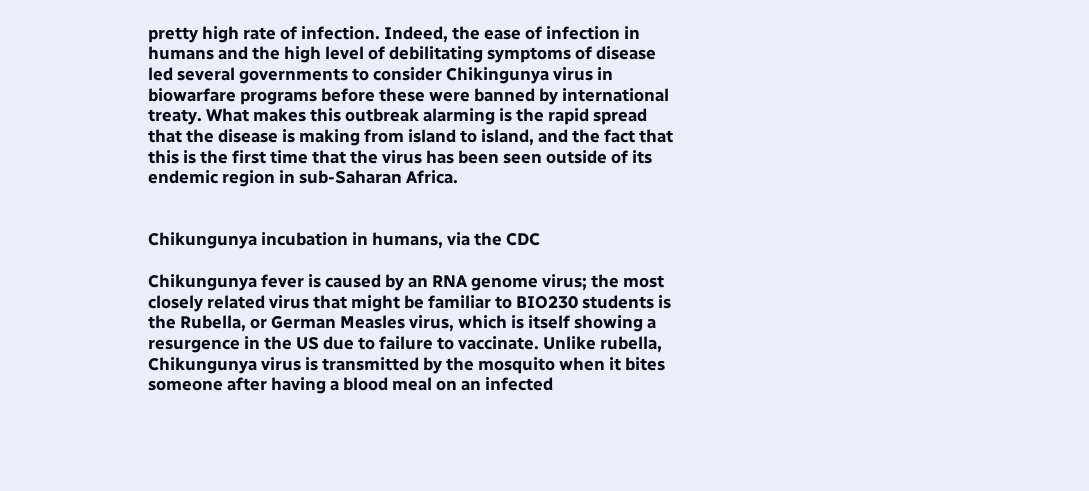pretty high rate of infection. Indeed, the ease of infection in humans and the high level of debilitating symptoms of disease led several governments to consider Chikingunya virus in biowarfare programs before these were banned by international treaty. What makes this outbreak alarming is the rapid spread that the disease is making from island to island, and the fact that this is the first time that the virus has been seen outside of its endemic region in sub-Saharan Africa.


Chikungunya incubation in humans, via the CDC

Chikungunya fever is caused by an RNA genome virus; the most closely related virus that might be familiar to BIO230 students is the Rubella, or German Measles virus, which is itself showing a resurgence in the US due to failure to vaccinate. Unlike rubella, Chikungunya virus is transmitted by the mosquito when it bites someone after having a blood meal on an infected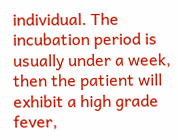individual. The incubation period is usually under a week, then the patient will exhibit a high grade fever,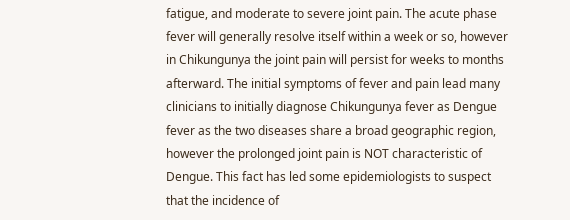fatigue, and moderate to severe joint pain. The acute phase fever will generally resolve itself within a week or so, however in Chikungunya the joint pain will persist for weeks to months afterward. The initial symptoms of fever and pain lead many clinicians to initially diagnose Chikungunya fever as Dengue fever as the two diseases share a broad geographic region, however the prolonged joint pain is NOT characteristic of Dengue. This fact has led some epidemiologists to suspect that the incidence of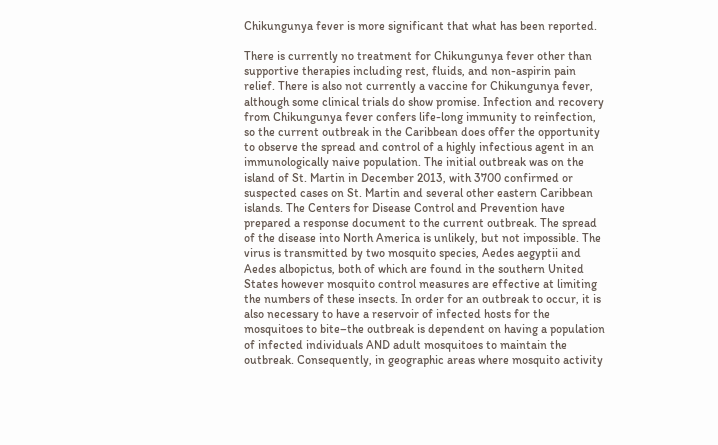Chikungunya fever is more significant that what has been reported.

There is currently no treatment for Chikungunya fever other than supportive therapies including rest, fluids, and non-aspirin pain relief. There is also not currently a vaccine for Chikungunya fever, although some clinical trials do show promise. Infection and recovery from Chikungunya fever confers life-long immunity to reinfection, so the current outbreak in the Caribbean does offer the opportunity to observe the spread and control of a highly infectious agent in an immunologically naive population. The initial outbreak was on the island of St. Martin in December 2013, with 3700 confirmed or suspected cases on St. Martin and several other eastern Caribbean islands. The Centers for Disease Control and Prevention have prepared a response document to the current outbreak. The spread of the disease into North America is unlikely, but not impossible. The virus is transmitted by two mosquito species, Aedes aegyptii and Aedes albopictus, both of which are found in the southern United States however mosquito control measures are effective at limiting the numbers of these insects. In order for an outbreak to occur, it is also necessary to have a reservoir of infected hosts for the mosquitoes to bite–the outbreak is dependent on having a population of infected individuals AND adult mosquitoes to maintain the outbreak. Consequently, in geographic areas where mosquito activity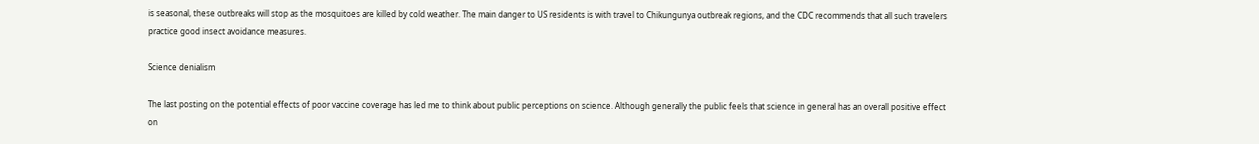is seasonal, these outbreaks will stop as the mosquitoes are killed by cold weather. The main danger to US residents is with travel to Chikungunya outbreak regions, and the CDC recommends that all such travelers practice good insect avoidance measures.

Science denialism

The last posting on the potential effects of poor vaccine coverage has led me to think about public perceptions on science. Although generally the public feels that science in general has an overall positive effect on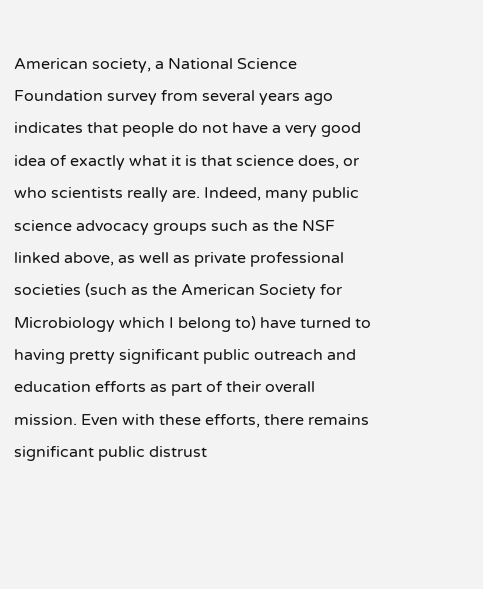American society, a National Science Foundation survey from several years ago indicates that people do not have a very good idea of exactly what it is that science does, or who scientists really are. Indeed, many public science advocacy groups such as the NSF linked above, as well as private professional societies (such as the American Society for Microbiology which I belong to) have turned to having pretty significant public outreach and education efforts as part of their overall mission. Even with these efforts, there remains significant public distrust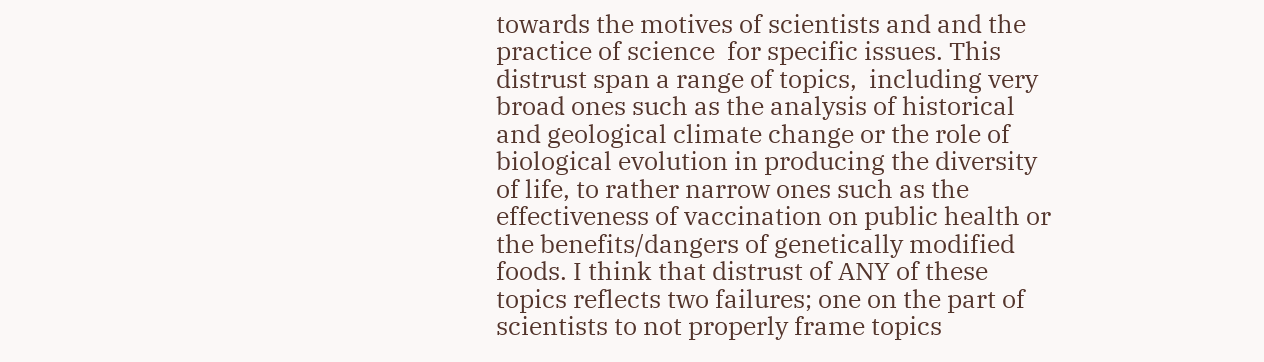towards the motives of scientists and and the practice of science  for specific issues. This distrust span a range of topics,  including very broad ones such as the analysis of historical and geological climate change or the role of biological evolution in producing the diversity of life, to rather narrow ones such as the effectiveness of vaccination on public health or the benefits/dangers of genetically modified foods. I think that distrust of ANY of these topics reflects two failures; one on the part of scientists to not properly frame topics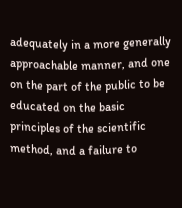adequately in a more generally approachable manner, and one on the part of the public to be educated on the basic principles of the scientific method, and a failure to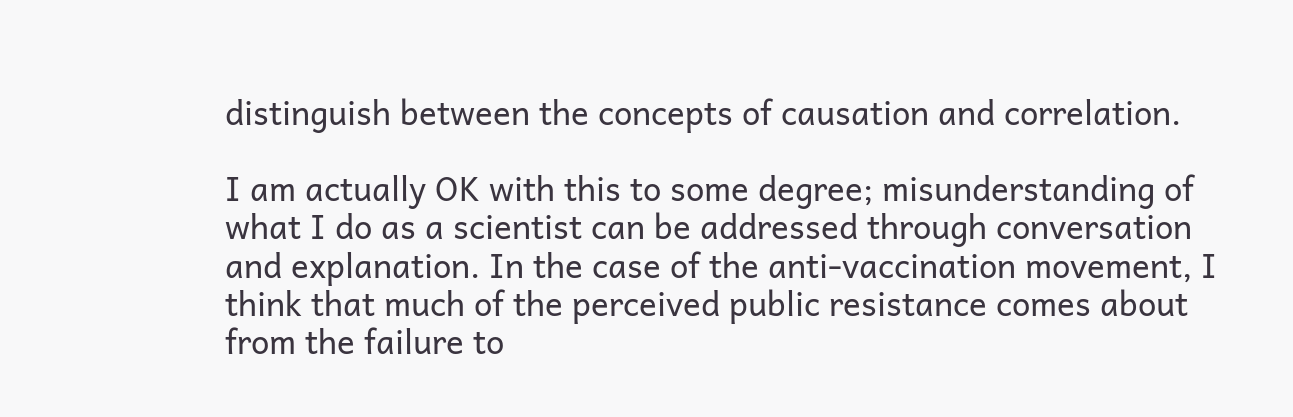distinguish between the concepts of causation and correlation.

I am actually OK with this to some degree; misunderstanding of what I do as a scientist can be addressed through conversation and explanation. In the case of the anti-vaccination movement, I think that much of the perceived public resistance comes about from the failure to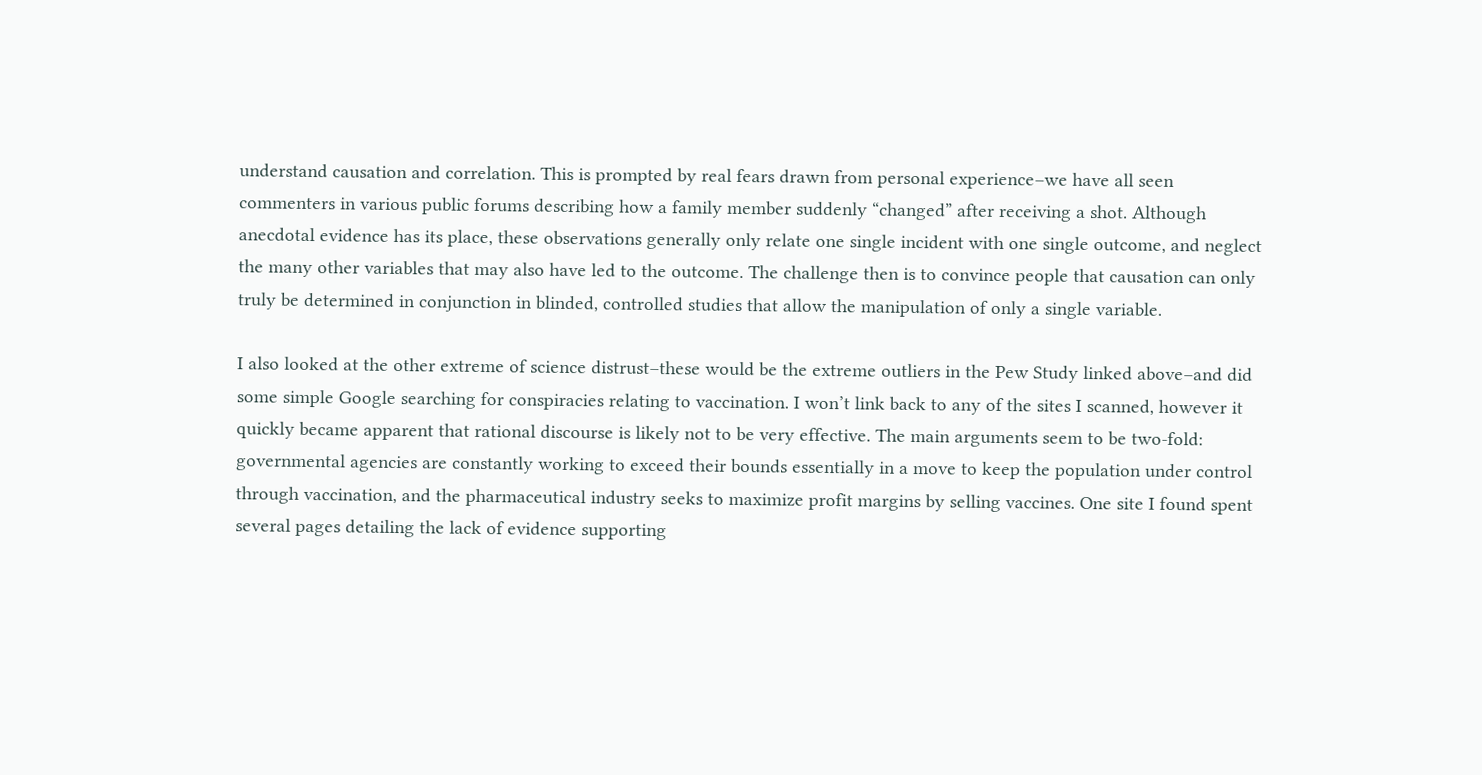understand causation and correlation. This is prompted by real fears drawn from personal experience–we have all seen commenters in various public forums describing how a family member suddenly “changed” after receiving a shot. Although anecdotal evidence has its place, these observations generally only relate one single incident with one single outcome, and neglect the many other variables that may also have led to the outcome. The challenge then is to convince people that causation can only truly be determined in conjunction in blinded, controlled studies that allow the manipulation of only a single variable.

I also looked at the other extreme of science distrust–these would be the extreme outliers in the Pew Study linked above–and did some simple Google searching for conspiracies relating to vaccination. I won’t link back to any of the sites I scanned, however it quickly became apparent that rational discourse is likely not to be very effective. The main arguments seem to be two-fold: governmental agencies are constantly working to exceed their bounds essentially in a move to keep the population under control through vaccination, and the pharmaceutical industry seeks to maximize profit margins by selling vaccines. One site I found spent several pages detailing the lack of evidence supporting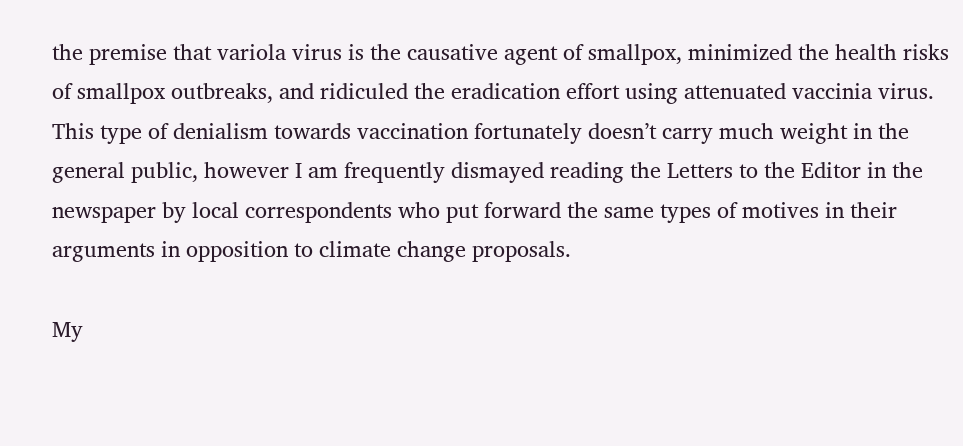the premise that variola virus is the causative agent of smallpox, minimized the health risks of smallpox outbreaks, and ridiculed the eradication effort using attenuated vaccinia virus. This type of denialism towards vaccination fortunately doesn’t carry much weight in the general public, however I am frequently dismayed reading the Letters to the Editor in the newspaper by local correspondents who put forward the same types of motives in their arguments in opposition to climate change proposals.

My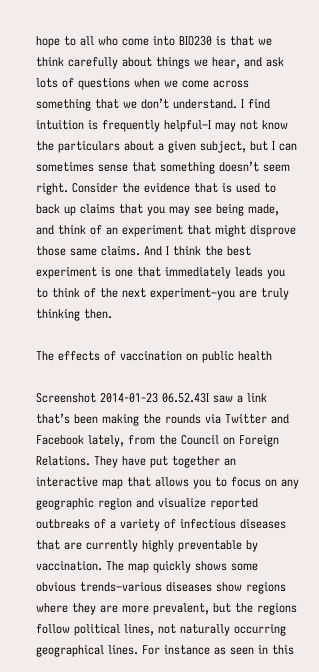hope to all who come into BIO230 is that we think carefully about things we hear, and ask lots of questions when we come across something that we don’t understand. I find intuition is frequently helpful–I may not know the particulars about a given subject, but I can sometimes sense that something doesn’t seem right. Consider the evidence that is used to back up claims that you may see being made, and think of an experiment that might disprove those same claims. And I think the best experiment is one that immediately leads you to think of the next experiment–you are truly thinking then.

The effects of vaccination on public health

Screenshot 2014-01-23 06.52.43I saw a link that’s been making the rounds via Twitter and Facebook lately, from the Council on Foreign Relations. They have put together an interactive map that allows you to focus on any geographic region and visualize reported outbreaks of a variety of infectious diseases that are currently highly preventable by vaccination. The map quickly shows some obvious trends–various diseases show regions where they are more prevalent, but the regions follow political lines, not naturally occurring geographical lines. For instance as seen in this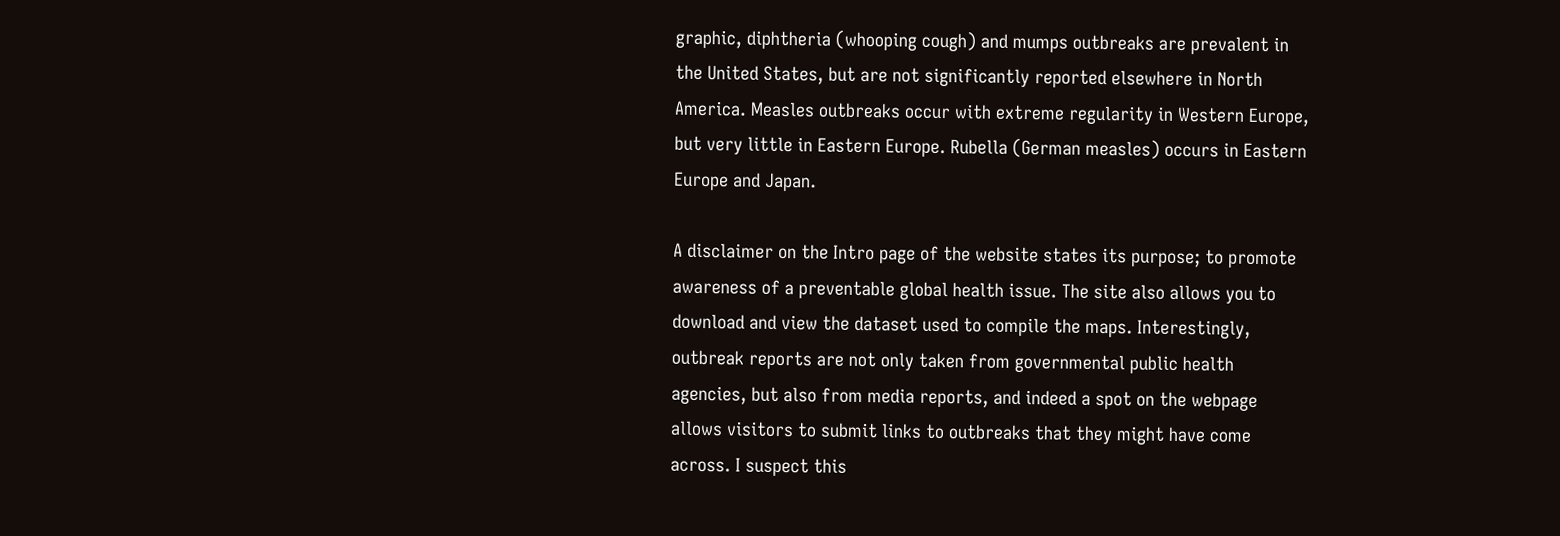graphic, diphtheria (whooping cough) and mumps outbreaks are prevalent in the United States, but are not significantly reported elsewhere in North America. Measles outbreaks occur with extreme regularity in Western Europe, but very little in Eastern Europe. Rubella (German measles) occurs in Eastern Europe and Japan.

A disclaimer on the Intro page of the website states its purpose; to promote awareness of a preventable global health issue. The site also allows you to download and view the dataset used to compile the maps. Interestingly, outbreak reports are not only taken from governmental public health agencies, but also from media reports, and indeed a spot on the webpage allows visitors to submit links to outbreaks that they might have come across. I suspect this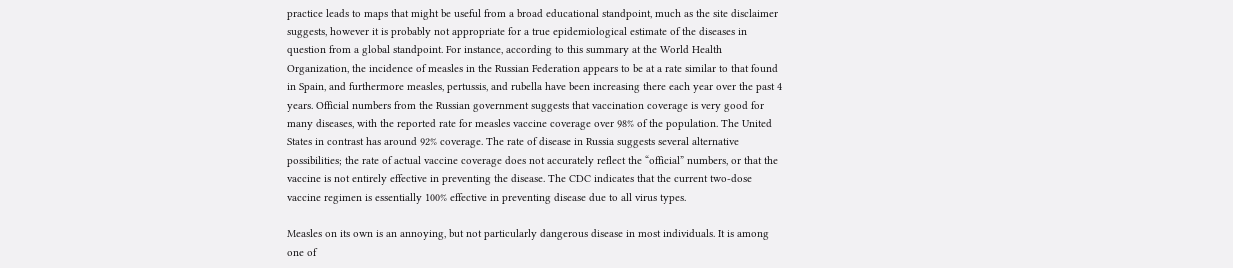practice leads to maps that might be useful from a broad educational standpoint, much as the site disclaimer suggests, however it is probably not appropriate for a true epidemiological estimate of the diseases in question from a global standpoint. For instance, according to this summary at the World Health Organization, the incidence of measles in the Russian Federation appears to be at a rate similar to that found in Spain, and furthermore measles, pertussis, and rubella have been increasing there each year over the past 4 years. Official numbers from the Russian government suggests that vaccination coverage is very good for many diseases, with the reported rate for measles vaccine coverage over 98% of the population. The United States in contrast has around 92% coverage. The rate of disease in Russia suggests several alternative possibilities; the rate of actual vaccine coverage does not accurately reflect the “official” numbers, or that the vaccine is not entirely effective in preventing the disease. The CDC indicates that the current two-dose vaccine regimen is essentially 100% effective in preventing disease due to all virus types.

Measles on its own is an annoying, but not particularly dangerous disease in most individuals. It is among one of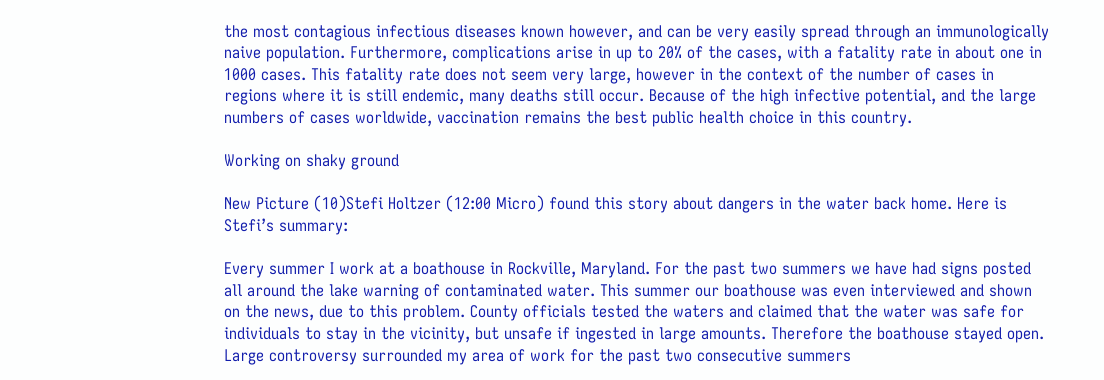the most contagious infectious diseases known however, and can be very easily spread through an immunologically naive population. Furthermore, complications arise in up to 20% of the cases, with a fatality rate in about one in 1000 cases. This fatality rate does not seem very large, however in the context of the number of cases in regions where it is still endemic, many deaths still occur. Because of the high infective potential, and the large numbers of cases worldwide, vaccination remains the best public health choice in this country.

Working on shaky ground

New Picture (10)Stefi Holtzer (12:00 Micro) found this story about dangers in the water back home. Here is Stefi’s summary:

Every summer I work at a boathouse in Rockville, Maryland. For the past two summers we have had signs posted all around the lake warning of contaminated water. This summer our boathouse was even interviewed and shown on the news, due to this problem. County officials tested the waters and claimed that the water was safe for individuals to stay in the vicinity, but unsafe if ingested in large amounts. Therefore the boathouse stayed open. Large controversy surrounded my area of work for the past two consecutive summers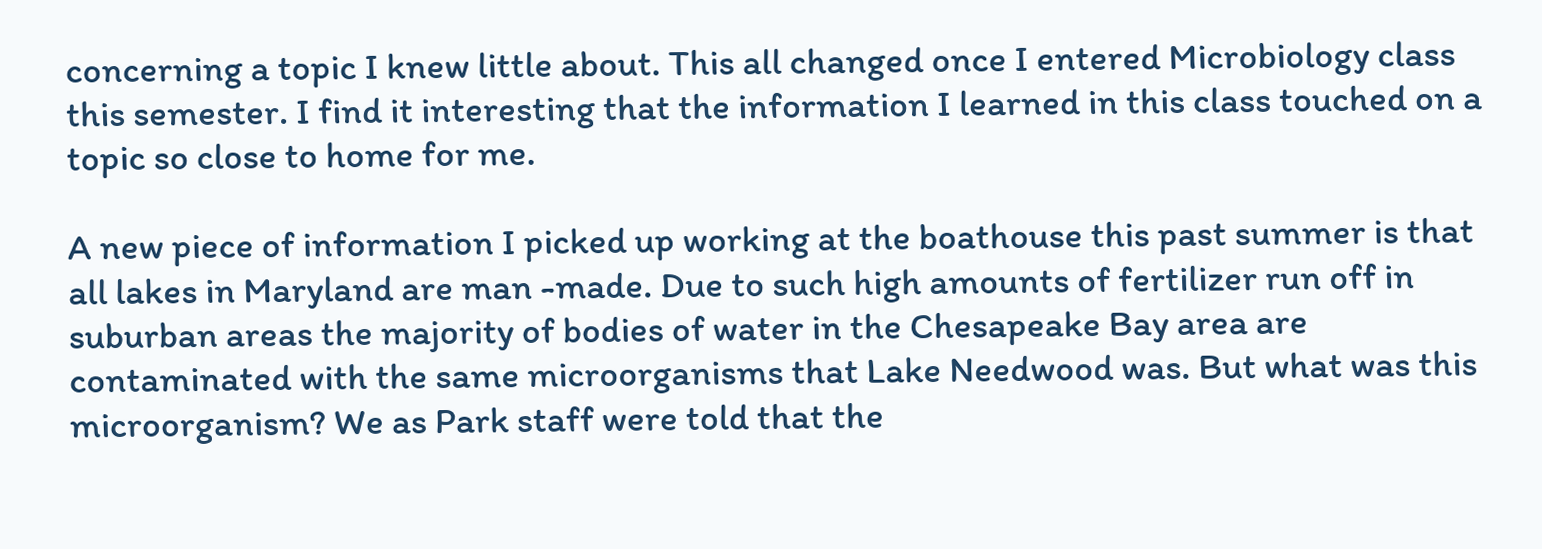concerning a topic I knew little about. This all changed once I entered Microbiology class this semester. I find it interesting that the information I learned in this class touched on a topic so close to home for me.

A new piece of information I picked up working at the boathouse this past summer is that all lakes in Maryland are man -made. Due to such high amounts of fertilizer run off in suburban areas the majority of bodies of water in the Chesapeake Bay area are contaminated with the same microorganisms that Lake Needwood was. But what was this microorganism? We as Park staff were told that the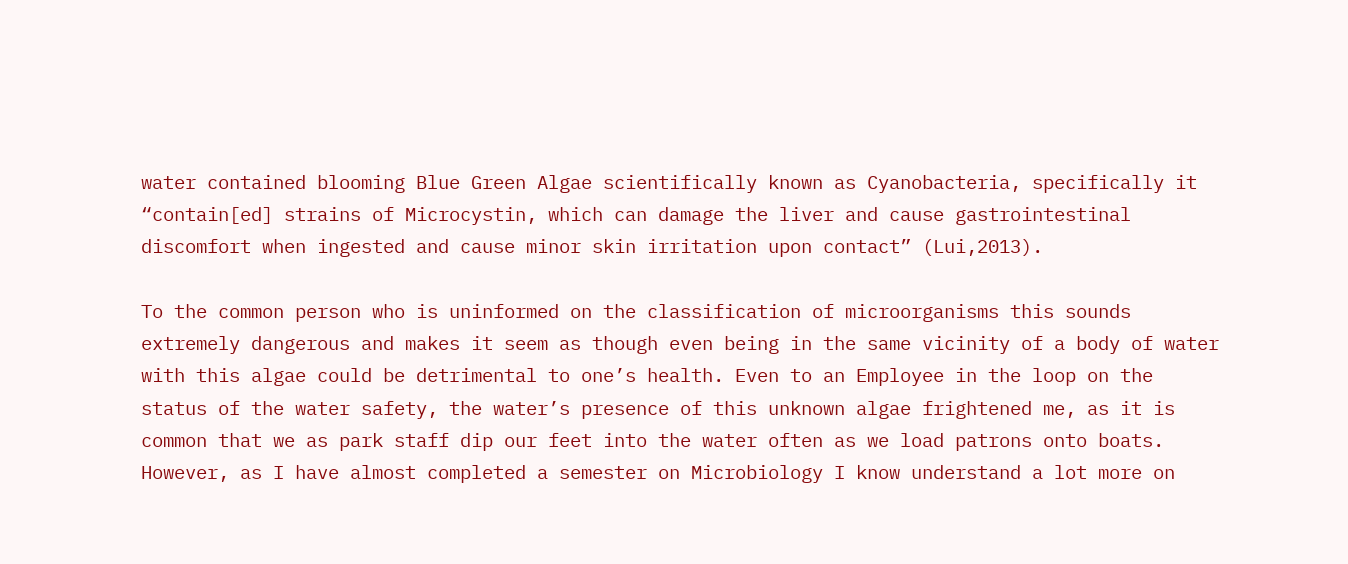water contained blooming Blue Green Algae scientifically known as Cyanobacteria, specifically it “contain[ed] strains of Microcystin, which can damage the liver and cause gastrointestinal discomfort when ingested and cause minor skin irritation upon contact” (Lui,2013).

To the common person who is uninformed on the classification of microorganisms this sounds extremely dangerous and makes it seem as though even being in the same vicinity of a body of water with this algae could be detrimental to one’s health. Even to an Employee in the loop on the status of the water safety, the water’s presence of this unknown algae frightened me, as it is common that we as park staff dip our feet into the water often as we load patrons onto boats. However, as I have almost completed a semester on Microbiology I know understand a lot more on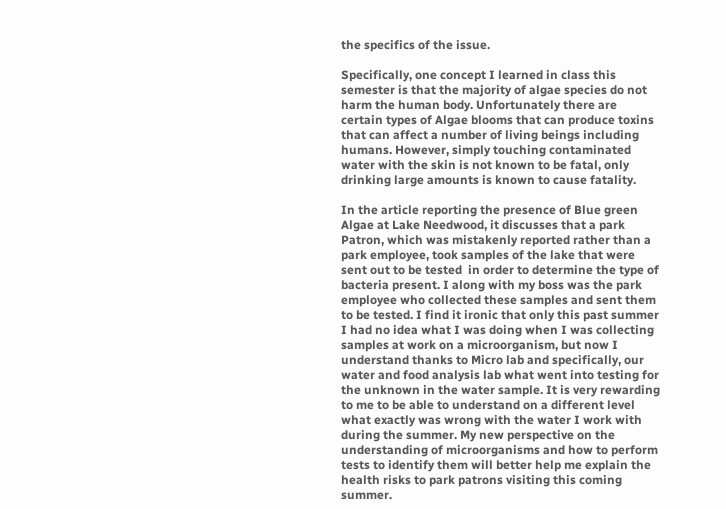the specifics of the issue.

Specifically, one concept I learned in class this semester is that the majority of algae species do not harm the human body. Unfortunately there are certain types of Algae blooms that can produce toxins that can affect a number of living beings including humans. However, simply touching contaminated water with the skin is not known to be fatal, only drinking large amounts is known to cause fatality.

In the article reporting the presence of Blue green Algae at Lake Needwood, it discusses that a park Patron, which was mistakenly reported rather than a park employee, took samples of the lake that were sent out to be tested  in order to determine the type of bacteria present. I along with my boss was the park employee who collected these samples and sent them to be tested. I find it ironic that only this past summer I had no idea what I was doing when I was collecting samples at work on a microorganism, but now I understand thanks to Micro lab and specifically, our water and food analysis lab what went into testing for the unknown in the water sample. It is very rewarding to me to be able to understand on a different level what exactly was wrong with the water I work with during the summer. My new perspective on the understanding of microorganisms and how to perform tests to identify them will better help me explain the health risks to park patrons visiting this coming summer.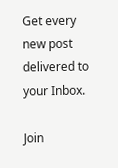Get every new post delivered to your Inbox.

Join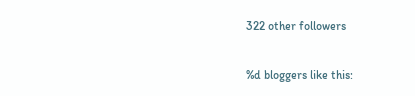322 other followers

%d bloggers like this: